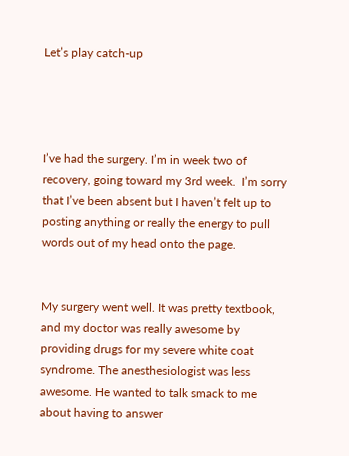Let’s play catch-up




I’ve had the surgery. I’m in week two of recovery, going toward my 3rd week.  I’m sorry that I’ve been absent but I haven’t felt up to posting anything or really the energy to pull words out of my head onto the page.


My surgery went well. It was pretty textbook, and my doctor was really awesome by providing drugs for my severe white coat syndrome. The anesthesiologist was less awesome. He wanted to talk smack to me about having to answer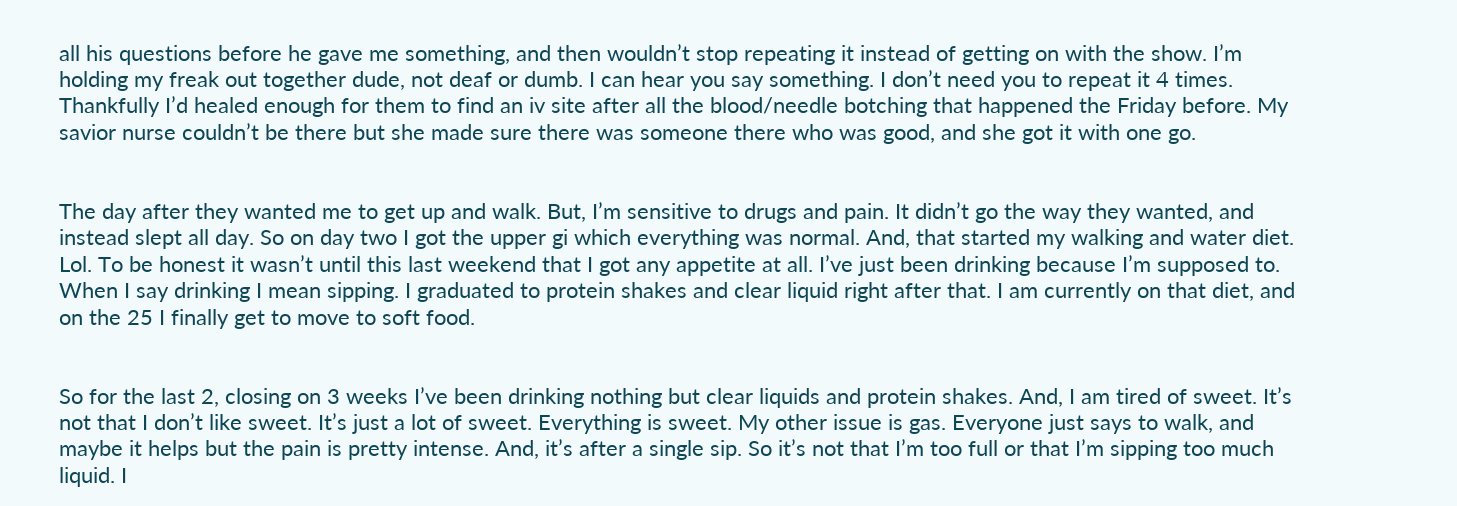all his questions before he gave me something, and then wouldn’t stop repeating it instead of getting on with the show. I’m holding my freak out together dude, not deaf or dumb. I can hear you say something. I don’t need you to repeat it 4 times. Thankfully I’d healed enough for them to find an iv site after all the blood/needle botching that happened the Friday before. My savior nurse couldn’t be there but she made sure there was someone there who was good, and she got it with one go.


The day after they wanted me to get up and walk. But, I’m sensitive to drugs and pain. It didn’t go the way they wanted, and instead slept all day. So on day two I got the upper gi which everything was normal. And, that started my walking and water diet. Lol. To be honest it wasn’t until this last weekend that I got any appetite at all. I’ve just been drinking because I’m supposed to. When I say drinking I mean sipping. I graduated to protein shakes and clear liquid right after that. I am currently on that diet, and on the 25 I finally get to move to soft food.


So for the last 2, closing on 3 weeks I’ve been drinking nothing but clear liquids and protein shakes. And, I am tired of sweet. It’s not that I don’t like sweet. It’s just a lot of sweet. Everything is sweet. My other issue is gas. Everyone just says to walk, and maybe it helps but the pain is pretty intense. And, it’s after a single sip. So it’s not that I’m too full or that I’m sipping too much liquid. I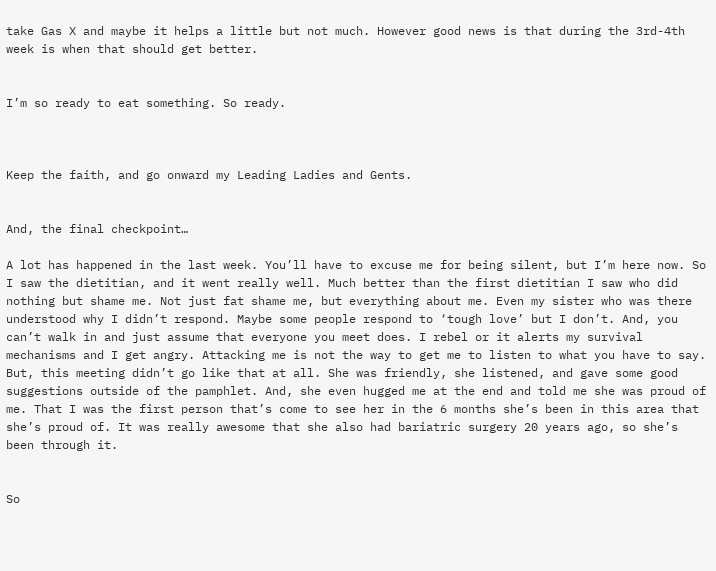take Gas X and maybe it helps a little but not much. However good news is that during the 3rd-4th week is when that should get better.


I’m so ready to eat something. So ready.



Keep the faith, and go onward my Leading Ladies and Gents.


And, the final checkpoint…

A lot has happened in the last week. You’ll have to excuse me for being silent, but I’m here now. So I saw the dietitian, and it went really well. Much better than the first dietitian I saw who did nothing but shame me. Not just fat shame me, but everything about me. Even my sister who was there understood why I didn’t respond. Maybe some people respond to ‘tough love’ but I don’t. And, you can’t walk in and just assume that everyone you meet does. I rebel or it alerts my survival mechanisms and I get angry. Attacking me is not the way to get me to listen to what you have to say. But, this meeting didn’t go like that at all. She was friendly, she listened, and gave some good suggestions outside of the pamphlet. And, she even hugged me at the end and told me she was proud of me. That I was the first person that’s come to see her in the 6 months she’s been in this area that she’s proud of. It was really awesome that she also had bariatric surgery 20 years ago, so she’s been through it.


So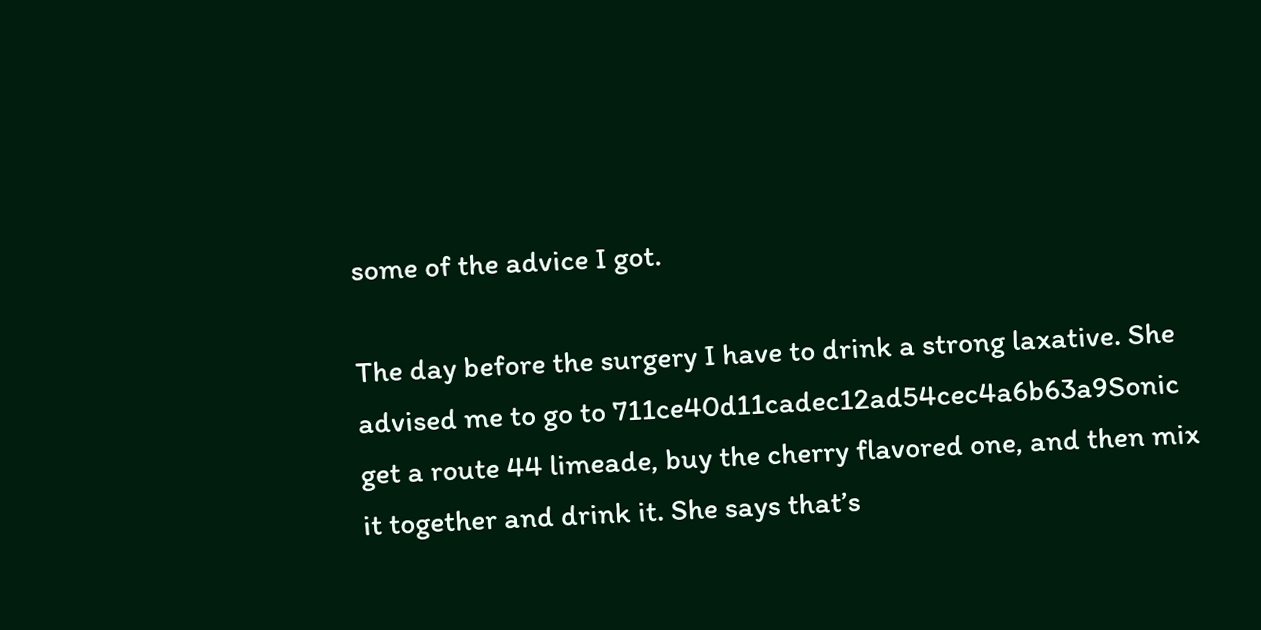some of the advice I got.

The day before the surgery I have to drink a strong laxative. She advised me to go to 711ce40d11cadec12ad54cec4a6b63a9Sonic get a route 44 limeade, buy the cherry flavored one, and then mix it together and drink it. She says that’s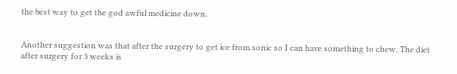the best way to get the god awful medicine down.


Another suggestion was that after the surgery to get ice from sonic so I can have something to chew. The diet after surgery for 3 weeks is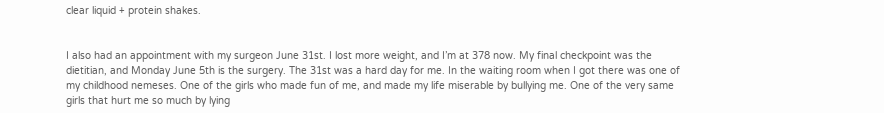clear liquid + protein shakes.


I also had an appointment with my surgeon June 31st. I lost more weight, and I’m at 378 now. My final checkpoint was the dietitian, and Monday June 5th is the surgery. The 31st was a hard day for me. In the waiting room when I got there was one of my childhood nemeses. One of the girls who made fun of me, and made my life miserable by bullying me. One of the very same girls that hurt me so much by lying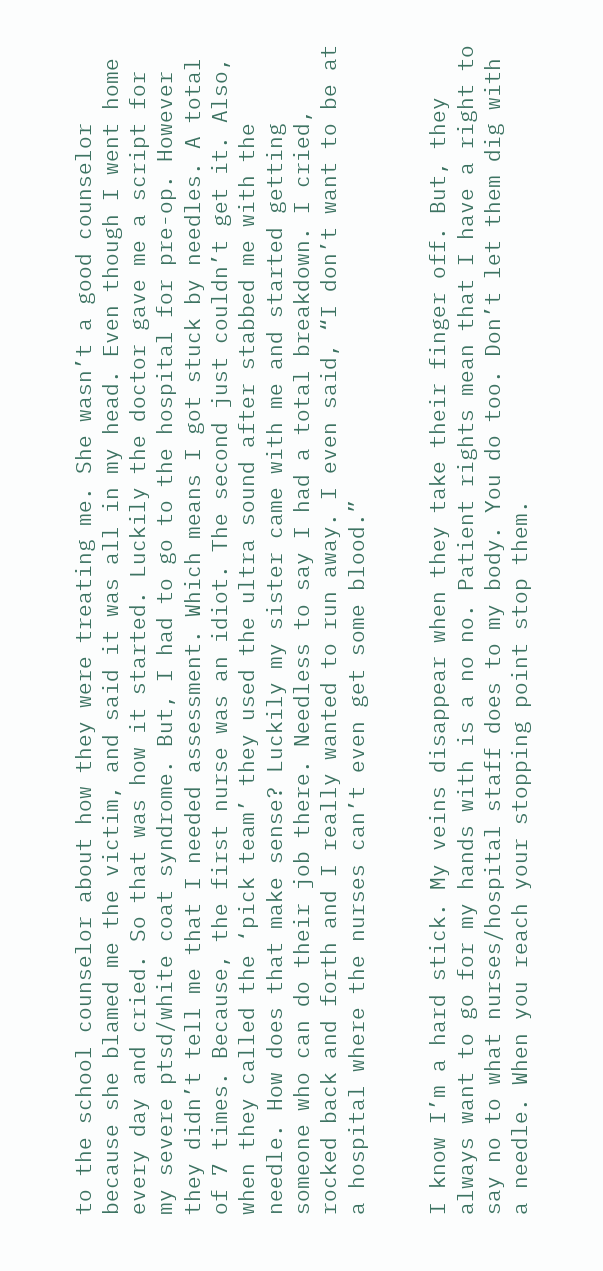to the school counselor about how they were treating me. She wasn’t a good counselor because she blamed me the victim, and said it was all in my head. Even though I went home every day and cried. So that was how it started. Luckily the doctor gave me a script for my severe ptsd/white coat syndrome. But, I had to go to the hospital for pre-op. However they didn’t tell me that I needed assessment. Which means I got stuck by needles. A total of 7 times. Because, the first nurse was an idiot. The second just couldn’t get it. Also, when they called the ‘pick team’ they used the ultra sound after stabbed me with the needle. How does that make sense? Luckily my sister came with me and started getting someone who can do their job there. Needless to say I had a total breakdown. I cried, rocked back and forth and I really wanted to run away. I even said, “I don’t want to be at a hospital where the nurses can’t even get some blood.”


I know I’m a hard stick. My veins disappear when they take their finger off. But, they always want to go for my hands with is a no no. Patient rights mean that I have a right to say no to what nurses/hospital staff does to my body. You do too. Don’t let them dig with a needle. When you reach your stopping point stop them.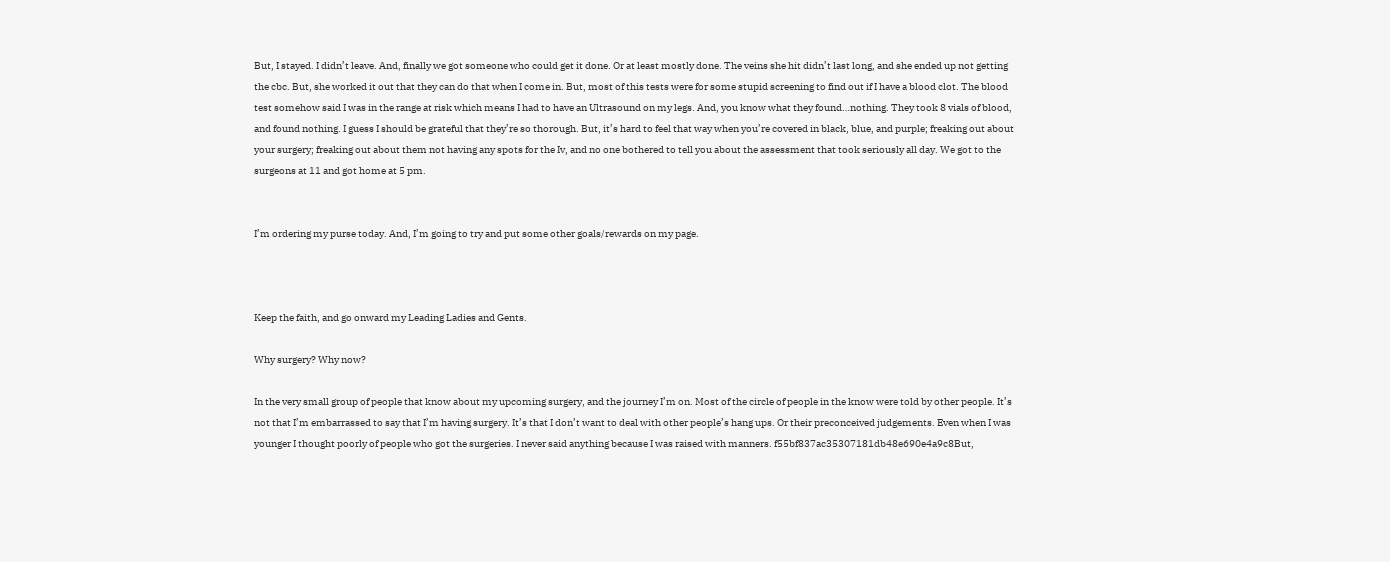But, I stayed. I didn’t leave. And, finally we got someone who could get it done. Or at least mostly done. The veins she hit didn’t last long, and she ended up not getting the cbc. But, she worked it out that they can do that when I come in. But, most of this tests were for some stupid screening to find out if I have a blood clot. The blood test somehow said I was in the range at risk which means I had to have an Ultrasound on my legs. And, you know what they found…nothing. They took 8 vials of blood, and found nothing. I guess I should be grateful that they’re so thorough. But, it’s hard to feel that way when you’re covered in black, blue, and purple; freaking out about your surgery; freaking out about them not having any spots for the Iv, and no one bothered to tell you about the assessment that took seriously all day. We got to the surgeons at 11 and got home at 5 pm.


I’m ordering my purse today. And, I’m going to try and put some other goals/rewards on my page.



Keep the faith, and go onward my Leading Ladies and Gents.

Why surgery? Why now?

In the very small group of people that know about my upcoming surgery, and the journey I’m on. Most of the circle of people in the know were told by other people. It’s not that I’m embarrassed to say that I’m having surgery. It’s that I don’t want to deal with other people’s hang ups. Or their preconceived judgements. Even when I was younger I thought poorly of people who got the surgeries. I never said anything because I was raised with manners. f55bf837ac35307181db48e690e4a9c8But,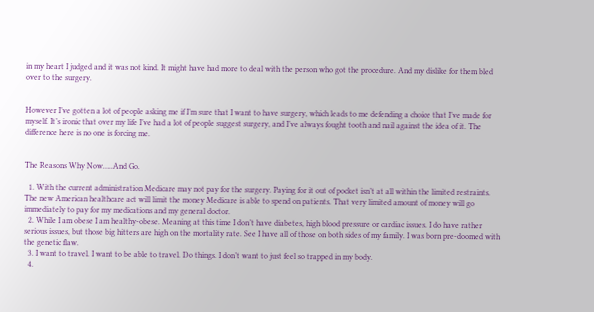in my heart I judged and it was not kind. It might have had more to deal with the person who got the procedure. And my dislike for them bled over to the surgery.


However I’ve gotten a lot of people asking me if I’m sure that I want to have surgery, which leads to me defending a choice that I’ve made for myself. It’s ironic that over my life I’ve had a lot of people suggest surgery, and I’ve always fought tooth and nail against the idea of it. The difference here is no one is forcing me.


The Reasons Why Now…..And Go.

  1. With the current administration Medicare may not pay for the surgery. Paying for it out of pocket isn’t at all within the limited restraints. The new American healthcare act will limit the money Medicare is able to spend on patients. That very limited amount of money will go immediately to pay for my medications and my general doctor.
  2. While I am obese I am healthy-obese. Meaning at this time I don’t have diabetes, high blood pressure or cardiac issues. I do have rather serious issues, but those big hitters are high on the mortality rate. See I have all of those on both sides of my family. I was born pre-doomed with the genetic flaw.
  3. I want to travel. I want to be able to travel. Do things. I don’t want to just feel so trapped in my body.
  4.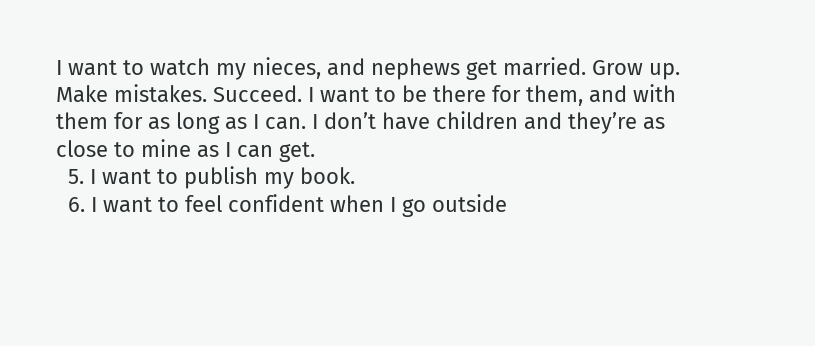I want to watch my nieces, and nephews get married. Grow up. Make mistakes. Succeed. I want to be there for them, and with them for as long as I can. I don’t have children and they’re as close to mine as I can get.
  5. I want to publish my book.
  6. I want to feel confident when I go outside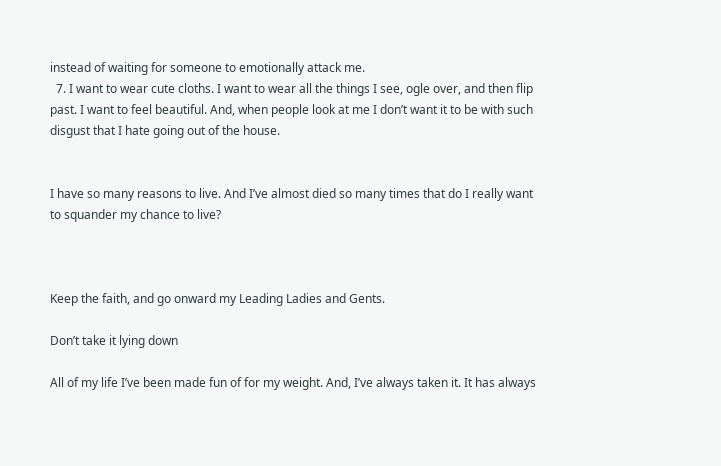instead of waiting for someone to emotionally attack me.
  7. I want to wear cute cloths. I want to wear all the things I see, ogle over, and then flip past. I want to feel beautiful. And, when people look at me I don’t want it to be with such disgust that I hate going out of the house.


I have so many reasons to live. And I’ve almost died so many times that do I really want to squander my chance to live?



Keep the faith, and go onward my Leading Ladies and Gents.

Don’t take it lying down

All of my life I’ve been made fun of for my weight. And, I’ve always taken it. It has always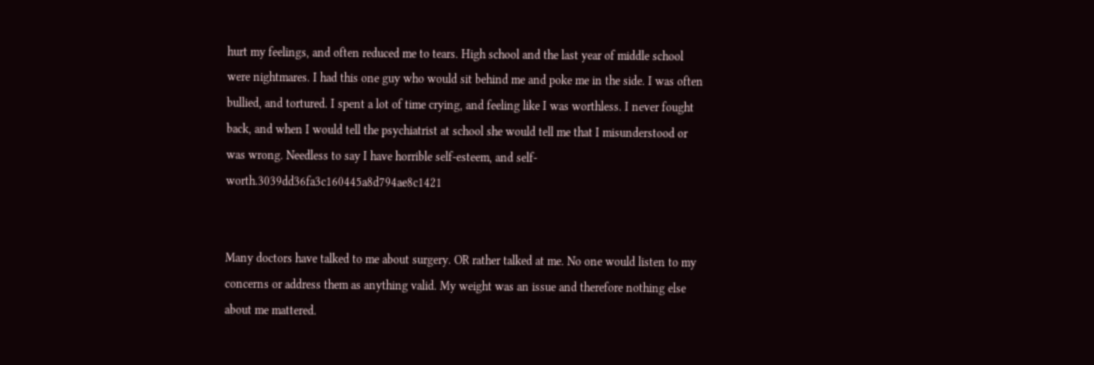hurt my feelings, and often reduced me to tears. High school and the last year of middle school were nightmares. I had this one guy who would sit behind me and poke me in the side. I was often bullied, and tortured. I spent a lot of time crying, and feeling like I was worthless. I never fought back, and when I would tell the psychiatrist at school she would tell me that I misunderstood or was wrong. Needless to say I have horrible self-esteem, and self-worth.3039dd36fa3c160445a8d794ae8c1421


Many doctors have talked to me about surgery. OR rather talked at me. No one would listen to my concerns or address them as anything valid. My weight was an issue and therefore nothing else about me mattered.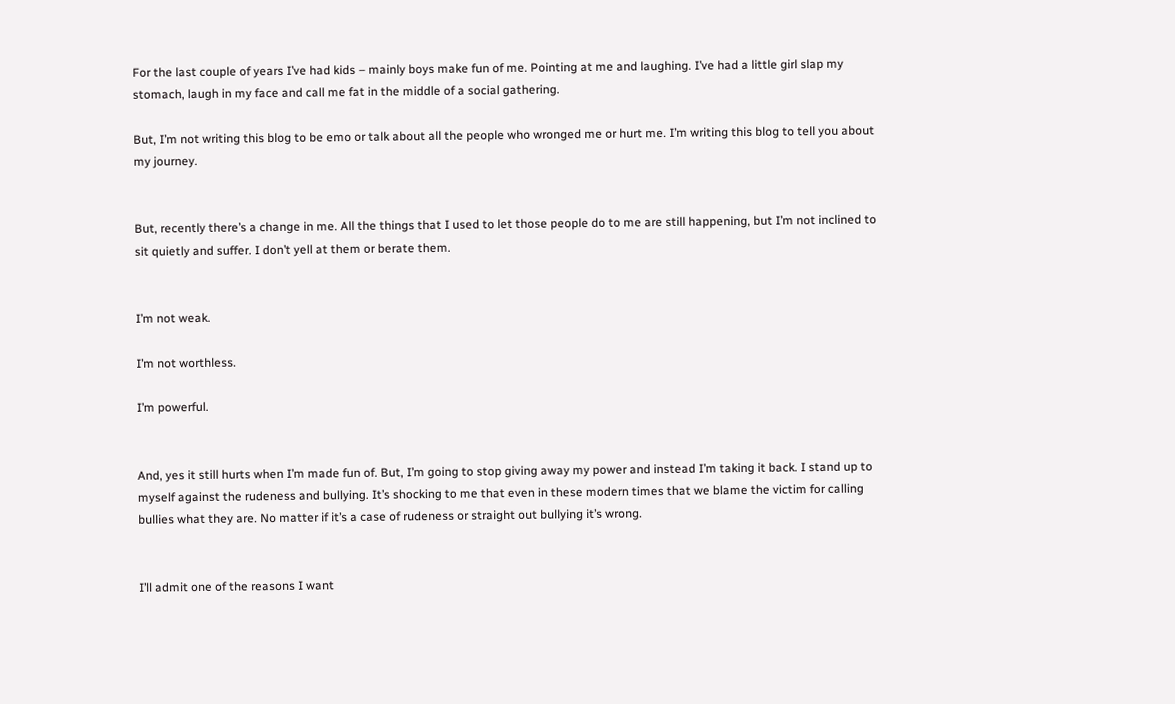For the last couple of years I’ve had kids – mainly boys make fun of me. Pointing at me and laughing. I’ve had a little girl slap my stomach, laugh in my face and call me fat in the middle of a social gathering.

But, I’m not writing this blog to be emo or talk about all the people who wronged me or hurt me. I’m writing this blog to tell you about my journey.


But, recently there’s a change in me. All the things that I used to let those people do to me are still happening, but I’m not inclined to sit quietly and suffer. I don’t yell at them or berate them.


I’m not weak.

I’m not worthless.

I’m powerful.


And, yes it still hurts when I’m made fun of. But, I’m going to stop giving away my power and instead I’m taking it back. I stand up to myself against the rudeness and bullying. It’s shocking to me that even in these modern times that we blame the victim for calling bullies what they are. No matter if it’s a case of rudeness or straight out bullying it’s wrong.


I’ll admit one of the reasons I want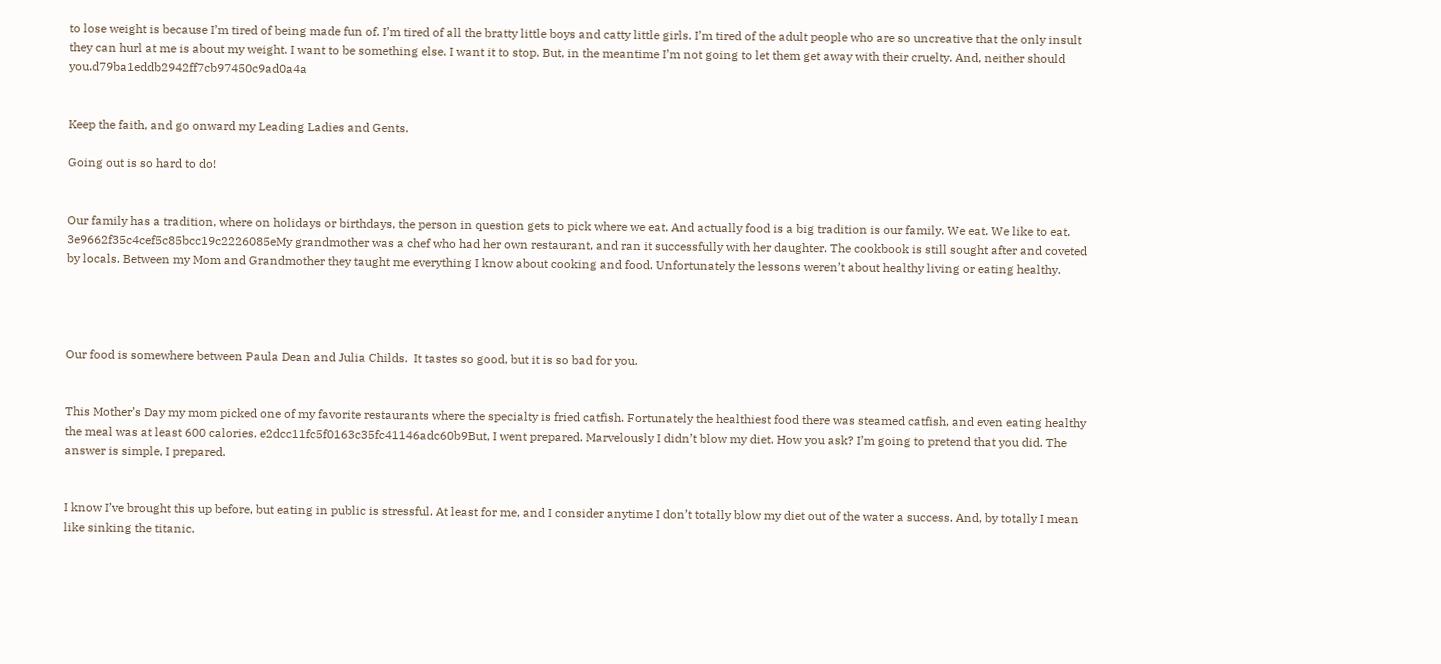to lose weight is because I’m tired of being made fun of. I’m tired of all the bratty little boys and catty little girls. I’m tired of the adult people who are so uncreative that the only insult they can hurl at me is about my weight. I want to be something else. I want it to stop. But, in the meantime I’m not going to let them get away with their cruelty. And, neither should you.d79ba1eddb2942ff7cb97450c9ad0a4a


Keep the faith, and go onward my Leading Ladies and Gents.

Going out is so hard to do!


Our family has a tradition, where on holidays or birthdays, the person in question gets to pick where we eat. And actually food is a big tradition is our family. We eat. We like to eat. 3e9662f35c4cef5c85bcc19c2226085eMy grandmother was a chef who had her own restaurant, and ran it successfully with her daughter. The cookbook is still sought after and coveted by locals. Between my Mom and Grandmother they taught me everything I know about cooking and food. Unfortunately the lessons weren’t about healthy living or eating healthy.




Our food is somewhere between Paula Dean and Julia Childs.  It tastes so good, but it is so bad for you.


This Mother’s Day my mom picked one of my favorite restaurants where the specialty is fried catfish. Fortunately the healthiest food there was steamed catfish, and even eating healthy the meal was at least 600 calories. e2dcc11fc5f0163c35fc41146adc60b9But, I went prepared. Marvelously I didn’t blow my diet. How you ask? I’m going to pretend that you did. The answer is simple, I prepared.


I know I’ve brought this up before, but eating in public is stressful. At least for me, and I consider anytime I don’t totally blow my diet out of the water a success. And, by totally I mean like sinking the titanic.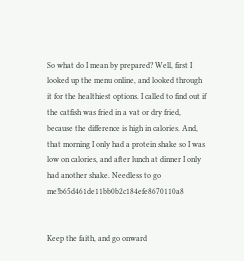So what do I mean by prepared? Well, first I looked up the menu online, and looked through it for the healthiest options. I called to find out if the catfish was fried in a vat or dry fried, because the difference is high in calories. And, that morning I only had a protein shake so I was low on calories, and after lunch at dinner I only had another shake. Needless to go me!b65d461de11bb0b2c184efe8670110a8


Keep the faith, and go onward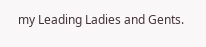my Leading Ladies and Gents.